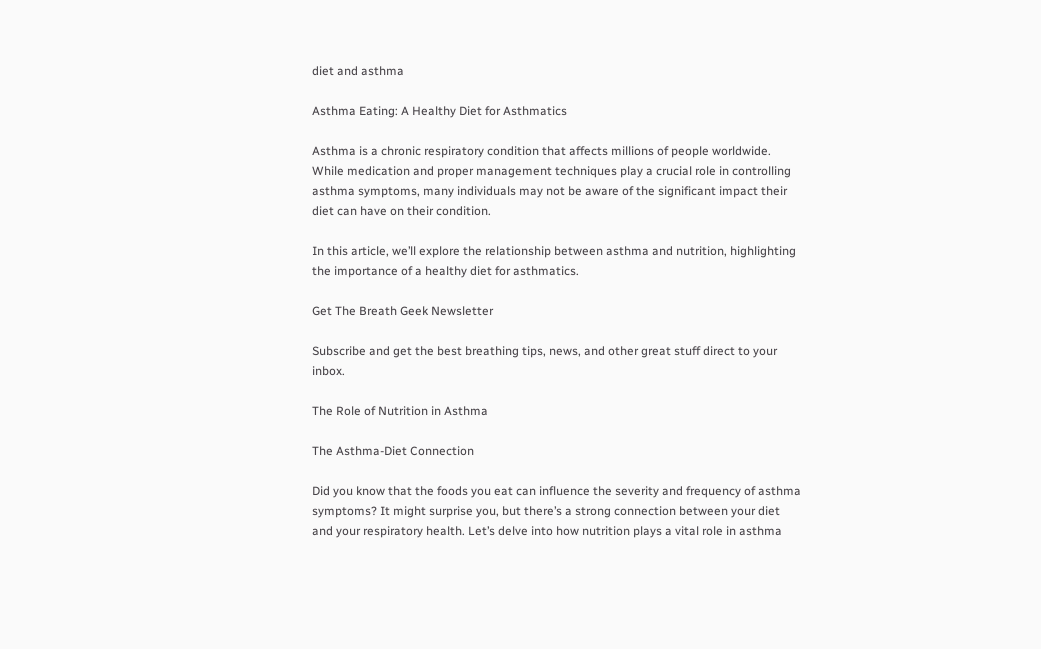diet and asthma

Asthma Eating: A Healthy Diet for Asthmatics

Asthma is a chronic respiratory condition that affects millions of people worldwide. While medication and proper management techniques play a crucial role in controlling asthma symptoms, many individuals may not be aware of the significant impact their diet can have on their condition.

In this article, we’ll explore the relationship between asthma and nutrition, highlighting the importance of a healthy diet for asthmatics.

Get The Breath Geek Newsletter

Subscribe and get the best breathing tips, news, and other great stuff direct to your inbox.

The Role of Nutrition in Asthma

The Asthma-Diet Connection

Did you know that the foods you eat can influence the severity and frequency of asthma symptoms? It might surprise you, but there’s a strong connection between your diet and your respiratory health. Let’s delve into how nutrition plays a vital role in asthma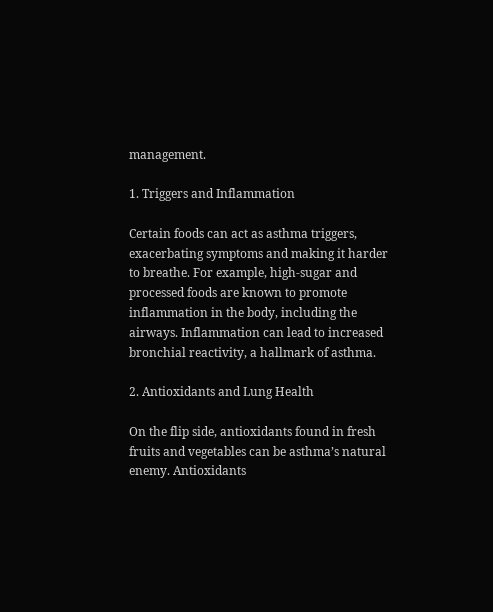management.

1. Triggers and Inflammation

Certain foods can act as asthma triggers, exacerbating symptoms and making it harder to breathe. For example, high-sugar and processed foods are known to promote inflammation in the body, including the airways. Inflammation can lead to increased bronchial reactivity, a hallmark of asthma.

2. Antioxidants and Lung Health

On the flip side, antioxidants found in fresh fruits and vegetables can be asthma’s natural enemy. Antioxidants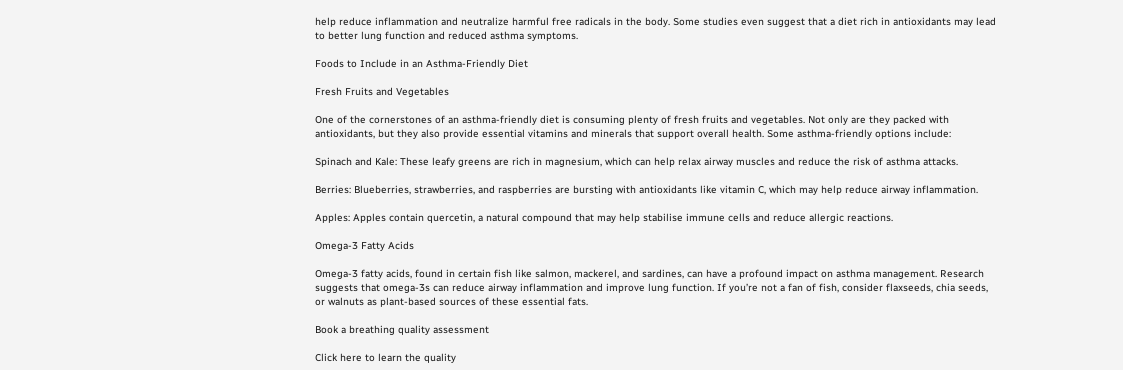help reduce inflammation and neutralize harmful free radicals in the body. Some studies even suggest that a diet rich in antioxidants may lead to better lung function and reduced asthma symptoms.

Foods to Include in an Asthma-Friendly Diet

Fresh Fruits and Vegetables

One of the cornerstones of an asthma-friendly diet is consuming plenty of fresh fruits and vegetables. Not only are they packed with antioxidants, but they also provide essential vitamins and minerals that support overall health. Some asthma-friendly options include:

Spinach and Kale: These leafy greens are rich in magnesium, which can help relax airway muscles and reduce the risk of asthma attacks.

Berries: Blueberries, strawberries, and raspberries are bursting with antioxidants like vitamin C, which may help reduce airway inflammation.

Apples: Apples contain quercetin, a natural compound that may help stabilise immune cells and reduce allergic reactions.

Omega-3 Fatty Acids

Omega-3 fatty acids, found in certain fish like salmon, mackerel, and sardines, can have a profound impact on asthma management. Research suggests that omega-3s can reduce airway inflammation and improve lung function. If you’re not a fan of fish, consider flaxseeds, chia seeds, or walnuts as plant-based sources of these essential fats.

Book a breathing quality assessment

Click here to learn the quality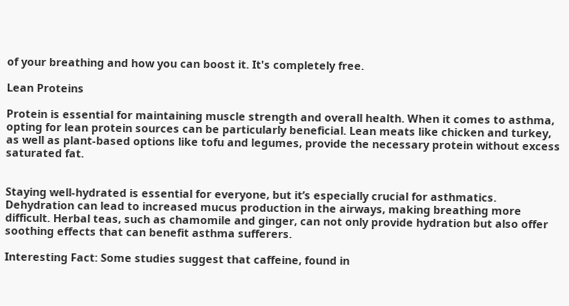of your breathing and how you can boost it. It's completely free.

Lean Proteins

Protein is essential for maintaining muscle strength and overall health. When it comes to asthma, opting for lean protein sources can be particularly beneficial. Lean meats like chicken and turkey, as well as plant-based options like tofu and legumes, provide the necessary protein without excess saturated fat.


Staying well-hydrated is essential for everyone, but it’s especially crucial for asthmatics. Dehydration can lead to increased mucus production in the airways, making breathing more difficult. Herbal teas, such as chamomile and ginger, can not only provide hydration but also offer soothing effects that can benefit asthma sufferers.

Interesting Fact: Some studies suggest that caffeine, found in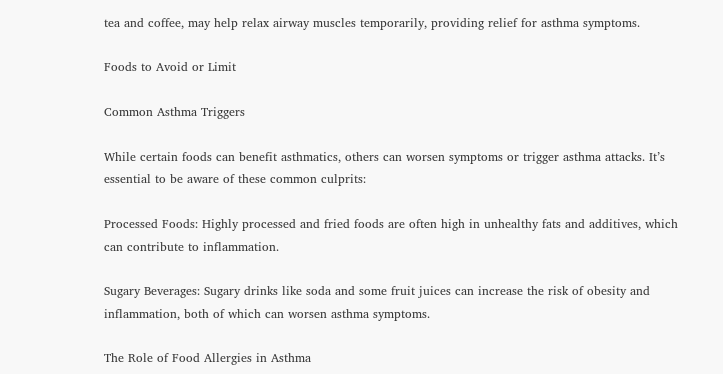tea and coffee, may help relax airway muscles temporarily, providing relief for asthma symptoms.

Foods to Avoid or Limit

Common Asthma Triggers

While certain foods can benefit asthmatics, others can worsen symptoms or trigger asthma attacks. It’s essential to be aware of these common culprits:

Processed Foods: Highly processed and fried foods are often high in unhealthy fats and additives, which can contribute to inflammation.

Sugary Beverages: Sugary drinks like soda and some fruit juices can increase the risk of obesity and inflammation, both of which can worsen asthma symptoms.

The Role of Food Allergies in Asthma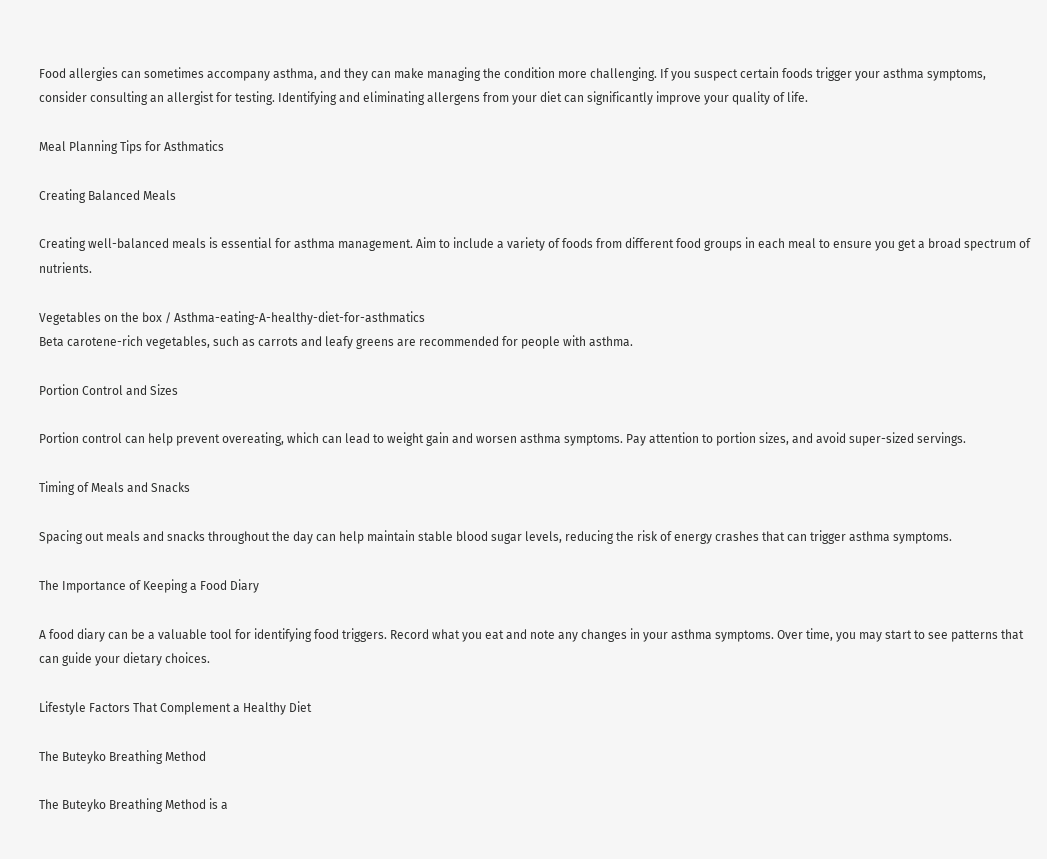Food allergies can sometimes accompany asthma, and they can make managing the condition more challenging. If you suspect certain foods trigger your asthma symptoms, consider consulting an allergist for testing. Identifying and eliminating allergens from your diet can significantly improve your quality of life.

Meal Planning Tips for Asthmatics

Creating Balanced Meals

Creating well-balanced meals is essential for asthma management. Aim to include a variety of foods from different food groups in each meal to ensure you get a broad spectrum of nutrients.

Vegetables on the box / Asthma-eating-A-healthy-diet-for-asthmatics
Beta carotene-rich vegetables, such as carrots and leafy greens are recommended for people with asthma.

Portion Control and Sizes

Portion control can help prevent overeating, which can lead to weight gain and worsen asthma symptoms. Pay attention to portion sizes, and avoid super-sized servings.

Timing of Meals and Snacks

Spacing out meals and snacks throughout the day can help maintain stable blood sugar levels, reducing the risk of energy crashes that can trigger asthma symptoms.

The Importance of Keeping a Food Diary

A food diary can be a valuable tool for identifying food triggers. Record what you eat and note any changes in your asthma symptoms. Over time, you may start to see patterns that can guide your dietary choices.

Lifestyle Factors That Complement a Healthy Diet

The Buteyko Breathing Method

The Buteyko Breathing Method is a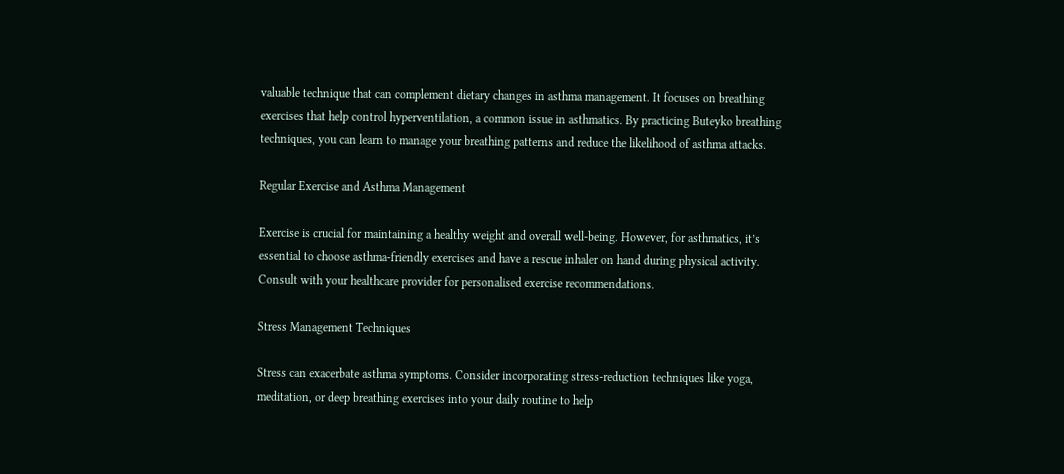valuable technique that can complement dietary changes in asthma management. It focuses on breathing exercises that help control hyperventilation, a common issue in asthmatics. By practicing Buteyko breathing techniques, you can learn to manage your breathing patterns and reduce the likelihood of asthma attacks.

Regular Exercise and Asthma Management

Exercise is crucial for maintaining a healthy weight and overall well-being. However, for asthmatics, it’s essential to choose asthma-friendly exercises and have a rescue inhaler on hand during physical activity. Consult with your healthcare provider for personalised exercise recommendations.

Stress Management Techniques

Stress can exacerbate asthma symptoms. Consider incorporating stress-reduction techniques like yoga, meditation, or deep breathing exercises into your daily routine to help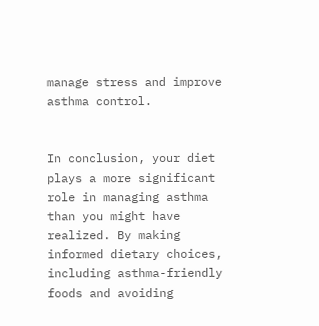manage stress and improve asthma control.


In conclusion, your diet plays a more significant role in managing asthma than you might have realized. By making informed dietary choices, including asthma-friendly foods and avoiding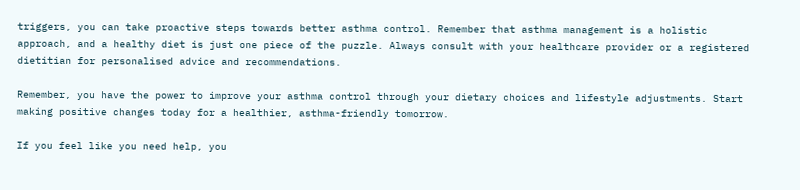triggers, you can take proactive steps towards better asthma control. Remember that asthma management is a holistic approach, and a healthy diet is just one piece of the puzzle. Always consult with your healthcare provider or a registered dietitian for personalised advice and recommendations.

Remember, you have the power to improve your asthma control through your dietary choices and lifestyle adjustments. Start making positive changes today for a healthier, asthma-friendly tomorrow.

If you feel like you need help, you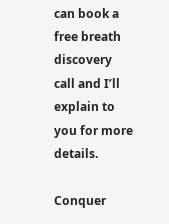can book a free breath discovery call and I’ll explain to you for more details.

Conquer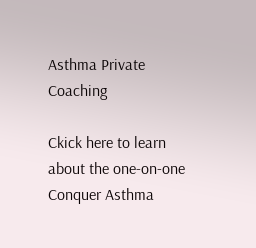Asthma Private Coaching

Ckick here to learn about the one-on-one Conquer Asthma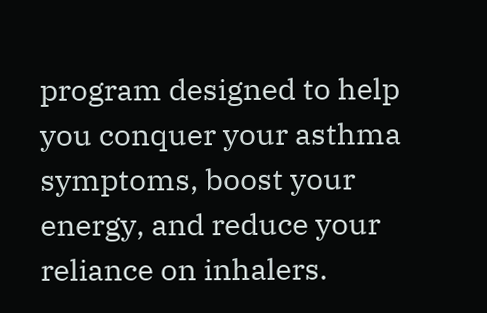program designed to help you conquer your asthma symptoms, boost your energy, and reduce your reliance on inhalers.